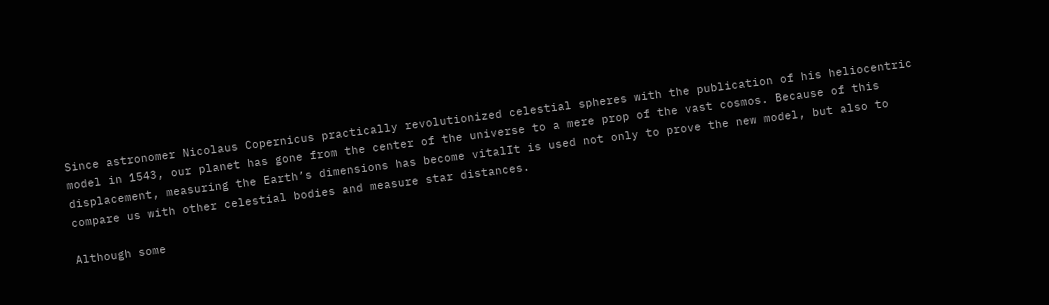Since astronomer Nicolaus Copernicus practically revolutionized celestial spheres with the publication of his heliocentric model in 1543, our planet has gone from the center of the universe to a mere prop of the vast cosmos. Because of this displacement, measuring the Earth’s dimensions has become vitalIt is used not only to prove the new model, but also to compare us with other celestial bodies and measure star distances.

Although some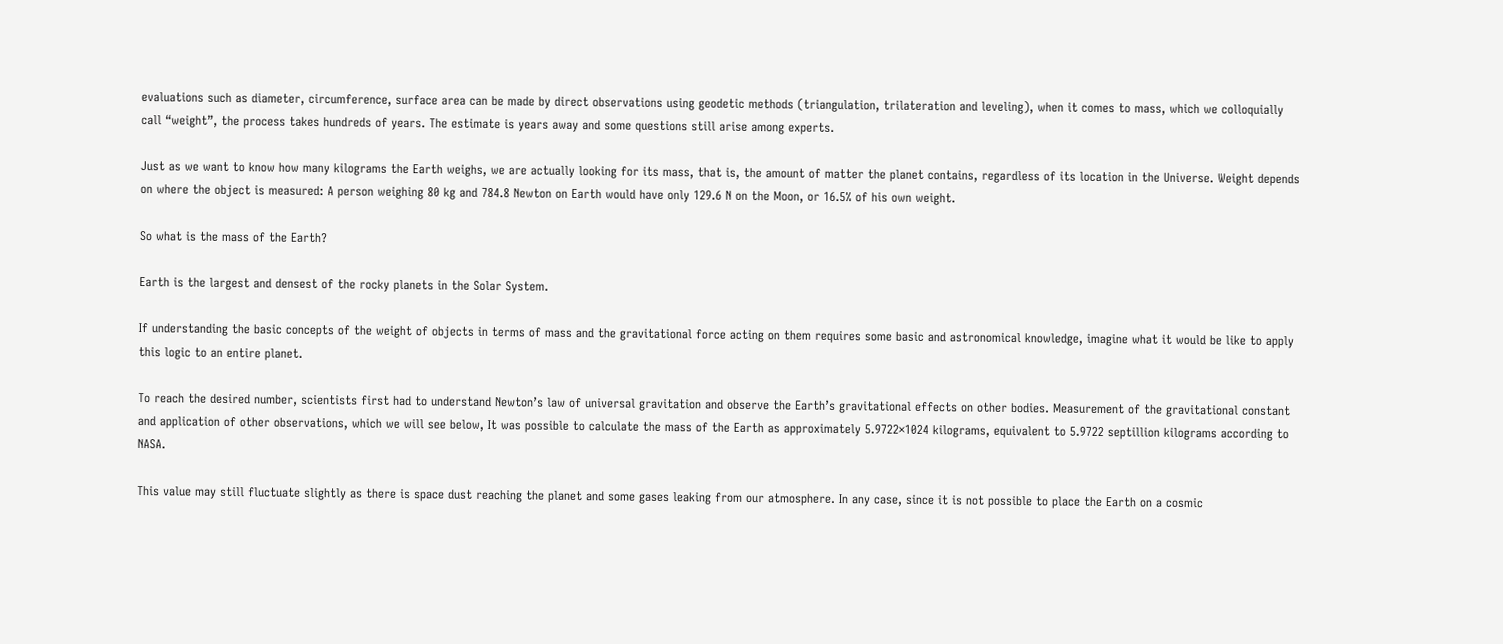evaluations such as diameter, circumference, surface area can be made by direct observations using geodetic methods (triangulation, trilateration and leveling), when it comes to mass, which we colloquially call “weight”, the process takes hundreds of years. The estimate is years away and some questions still arise among experts.

Just as we want to know how many kilograms the Earth weighs, we are actually looking for its mass, that is, the amount of matter the planet contains, regardless of its location in the Universe. Weight depends on where the object is measured: A person weighing 80 kg and 784.8 Newton on Earth would have only 129.6 N on the Moon, or 16.5% of his own weight.

So what is the mass of the Earth?

Earth is the largest and densest of the rocky planets in the Solar System.

If understanding the basic concepts of the weight of objects in terms of mass and the gravitational force acting on them requires some basic and astronomical knowledge, imagine what it would be like to apply this logic to an entire planet.

To reach the desired number, scientists first had to understand Newton’s law of universal gravitation and observe the Earth’s gravitational effects on other bodies. Measurement of the gravitational constant and application of other observations, which we will see below, It was possible to calculate the mass of the Earth as approximately 5.9722×1024 kilograms, equivalent to 5.9722 septillion kilograms according to NASA.

This value may still fluctuate slightly as there is space dust reaching the planet and some gases leaking from our atmosphere. In any case, since it is not possible to place the Earth on a cosmic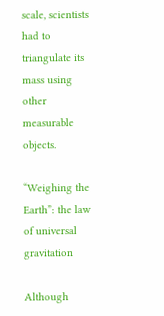scale, scientists had to triangulate its mass using other measurable objects.

“Weighing the Earth”: the law of universal gravitation

Although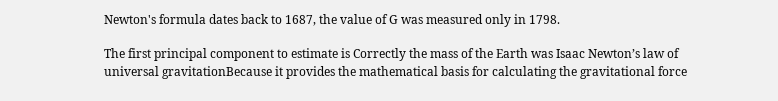Newton's formula dates back to 1687, the value of G was measured only in 1798.

The first principal component to estimate is Correctly the mass of the Earth was Isaac Newton’s law of universal gravitationBecause it provides the mathematical basis for calculating the gravitational force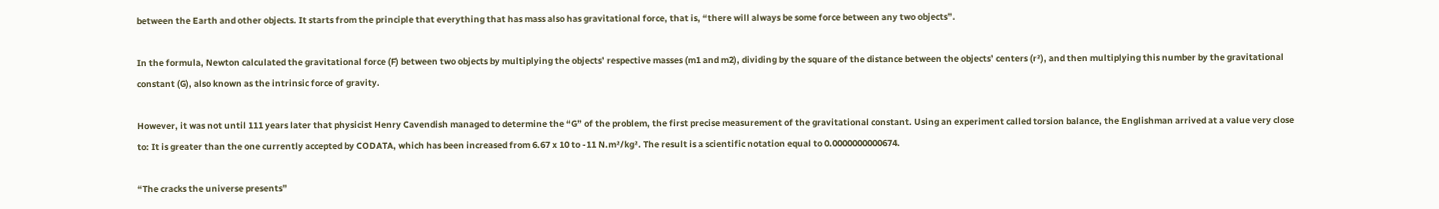between the Earth and other objects. It starts from the principle that everything that has mass also has gravitational force, that is, “there will always be some force between any two objects”.

In the formula, Newton calculated the gravitational force (F) between two objects by multiplying the objects’ respective masses (m1 and m2), dividing by the square of the distance between the objects’ centers (r²), and then multiplying this number by the gravitational constant (G), also known as the intrinsic force of gravity.

However, it was not until 111 years later that physicist Henry Cavendish managed to determine the “G” of the problem, the first precise measurement of the gravitational constant. Using an experiment called torsion balance, the Englishman arrived at a value very close to: It is greater than the one currently accepted by CODATA, which has been increased from 6.67 x 10 to -11 N.m²/kg². The result is a scientific notation equal to 0.0000000000674.

“The cracks the universe presents”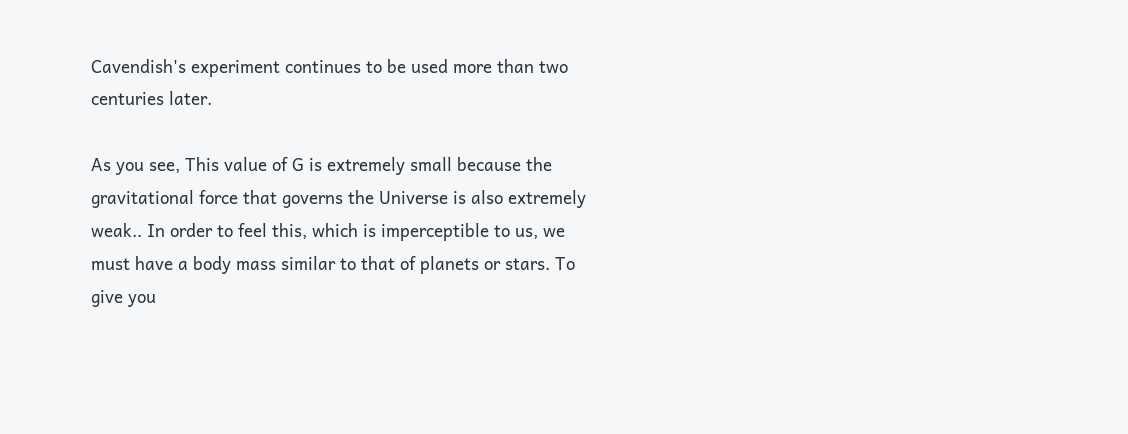Cavendish's experiment continues to be used more than two centuries later.

As you see, This value of G is extremely small because the gravitational force that governs the Universe is also extremely weak.. In order to feel this, which is imperceptible to us, we must have a body mass similar to that of planets or stars. To give you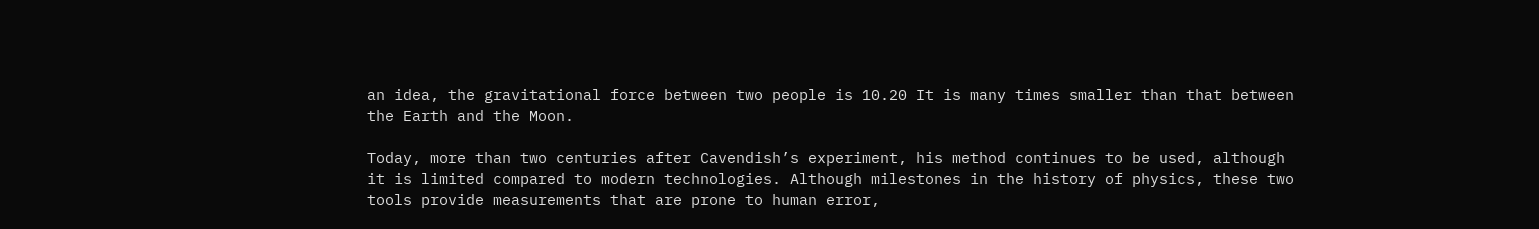an idea, the gravitational force between two people is 10.20 It is many times smaller than that between the Earth and the Moon.

Today, more than two centuries after Cavendish’s experiment, his method continues to be used, although it is limited compared to modern technologies. Although milestones in the history of physics, these two tools provide measurements that are prone to human error,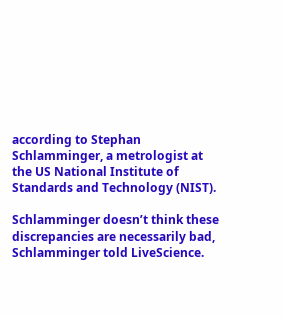according to Stephan Schlamminger, a metrologist at the US National Institute of Standards and Technology (NIST).

Schlamminger doesn’t think these discrepancies are necessarily bad, Schlamminger told LiveScience.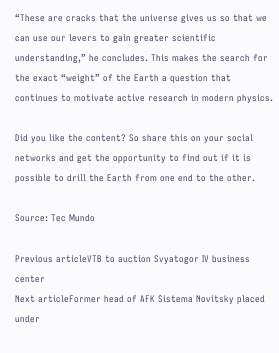“These are cracks that the universe gives us so that we can use our levers to gain greater scientific understanding,” he concludes. This makes the search for the exact “weight” of the Earth a question that continues to motivate active research in modern physics.

Did you like the content? So share this on your social networks and get the opportunity to find out if it is possible to drill the Earth from one end to the other.

Source: Tec Mundo

Previous articleVTB to auction Svyatogor IV business center
Next articleFormer head of AFK Sistema Novitsky placed under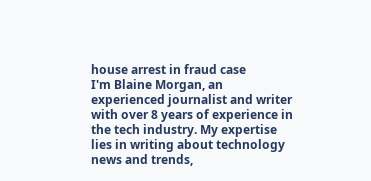house arrest in fraud case
I'm Blaine Morgan, an experienced journalist and writer with over 8 years of experience in the tech industry. My expertise lies in writing about technology news and trends,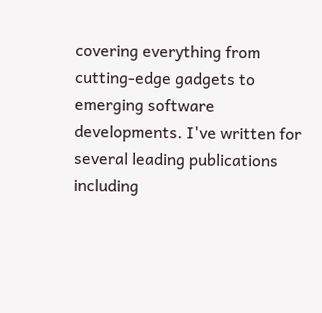covering everything from cutting-edge gadgets to emerging software developments. I've written for several leading publications including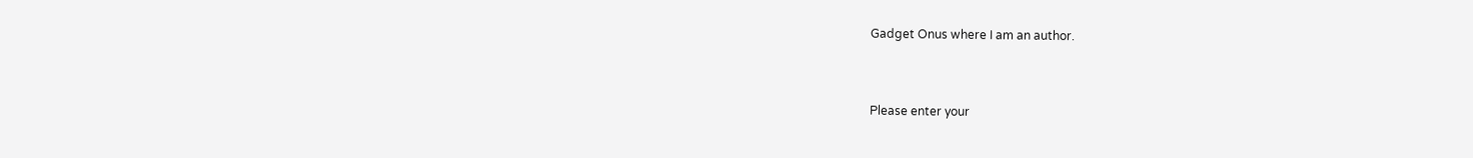Gadget Onus where I am an author.


Please enter your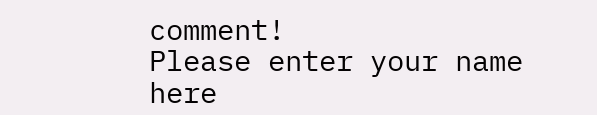comment!
Please enter your name here